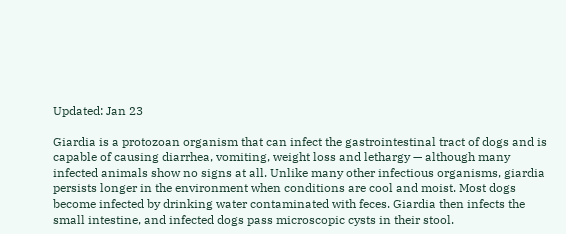Updated: Jan 23

Giardia is a protozoan organism that can infect the gastrointestinal tract of dogs and is capable of causing diarrhea, vomiting, weight loss and lethargy — although many infected animals show no signs at all. Unlike many other infectious organisms, giardia persists longer in the environment when conditions are cool and moist. Most dogs become infected by drinking water contaminated with feces. Giardia then infects the small intestine, and infected dogs pass microscopic cysts in their stool.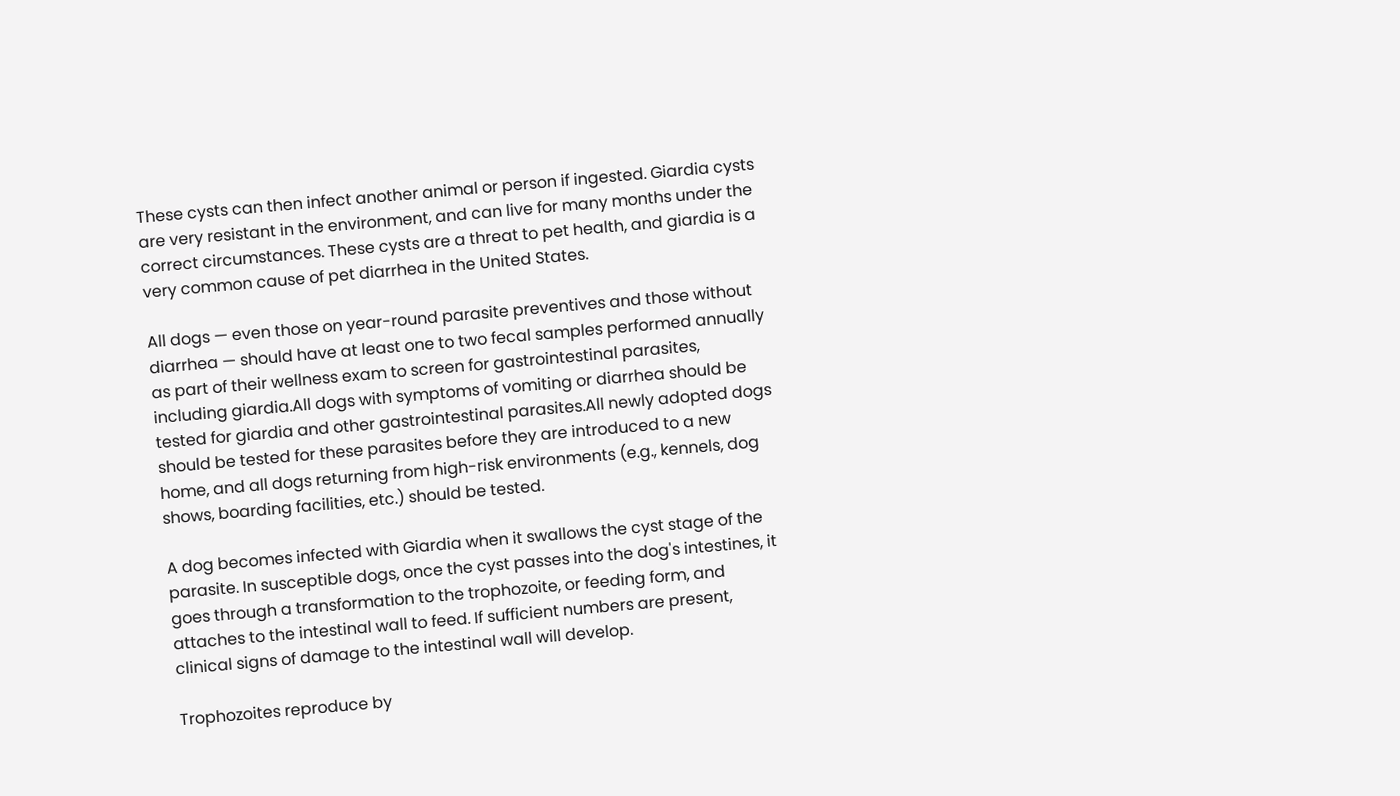These cysts can then infect another animal or person if ingested. Giardia cysts are very resistant in the environment, and can live for many months under the correct circumstances. These cysts are a threat to pet health, and giardia is a very common cause of pet diarrhea in the United States.

All dogs — even those on year-round parasite preventives and those without diarrhea — should have at least one to two fecal samples performed annually as part of their wellness exam to screen for gastrointestinal parasites, including giardia.All dogs with symptoms of vomiting or diarrhea should be tested for giardia and other gastrointestinal parasites.All newly adopted dogs should be tested for these parasites before they are introduced to a new home, and all dogs returning from high-risk environments (e.g., kennels, dog shows, boarding facilities, etc.) should be tested.

A dog becomes infected with Giardia when it swallows the cyst stage of the parasite. In susceptible dogs, once the cyst passes into the dog's intestines, it goes through a transformation to the trophozoite, or feeding form, and attaches to the intestinal wall to feed. If sufficient numbers are present, clinical signs of damage to the intestinal wall will develop.

Trophozoites reproduce by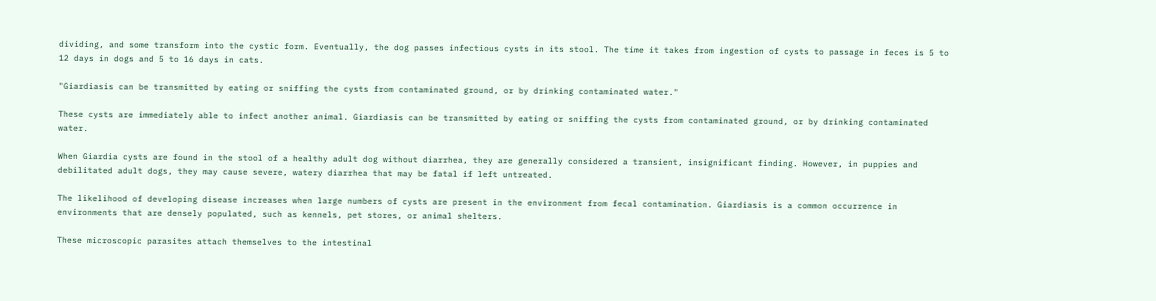dividing, and some transform into the cystic form. Eventually, the dog passes infectious cysts in its stool. The time it takes from ingestion of cysts to passage in feces is 5 to 12 days in dogs and 5 to 16 days in cats.

"Giardiasis can be transmitted by eating or sniffing the cysts from contaminated ground, or by drinking contaminated water."

These cysts are immediately able to infect another animal. Giardiasis can be transmitted by eating or sniffing the cysts from contaminated ground, or by drinking contaminated water.

When Giardia cysts are found in the stool of a healthy adult dog without diarrhea, they are generally considered a transient, insignificant finding. However, in puppies and debilitated adult dogs, they may cause severe, watery diarrhea that may be fatal if left untreated.

The likelihood of developing disease increases when large numbers of cysts are present in the environment from fecal contamination. Giardiasis is a common occurrence in environments that are densely populated, such as kennels, pet stores, or animal shelters.

These microscopic parasites attach themselves to the intestinal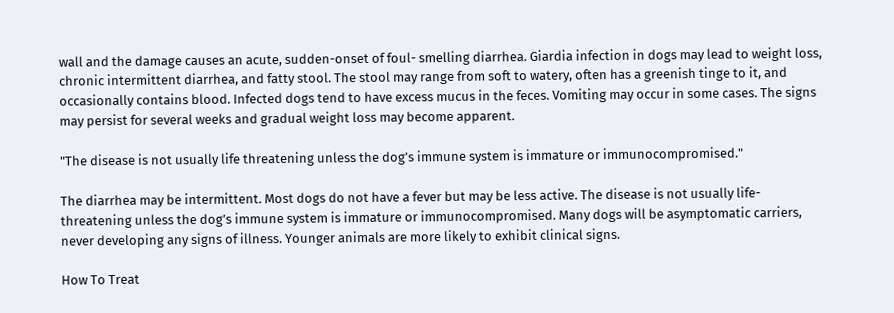wall and the damage causes an acute, sudden-onset of foul- smelling diarrhea. Giardia infection in dogs may lead to weight loss, chronic intermittent diarrhea, and fatty stool. The stool may range from soft to watery, often has a greenish tinge to it, and occasionally contains blood. Infected dogs tend to have excess mucus in the feces. Vomiting may occur in some cases. The signs may persist for several weeks and gradual weight loss may become apparent.

"The disease is not usually life threatening unless the dog’s immune system is immature or immunocompromised."

The diarrhea may be intermittent. Most dogs do not have a fever but may be less active. The disease is not usually life- threatening unless the dog’s immune system is immature or immunocompromised. Many dogs will be asymptomatic carriers, never developing any signs of illness. Younger animals are more likely to exhibit clinical signs.

How To Treat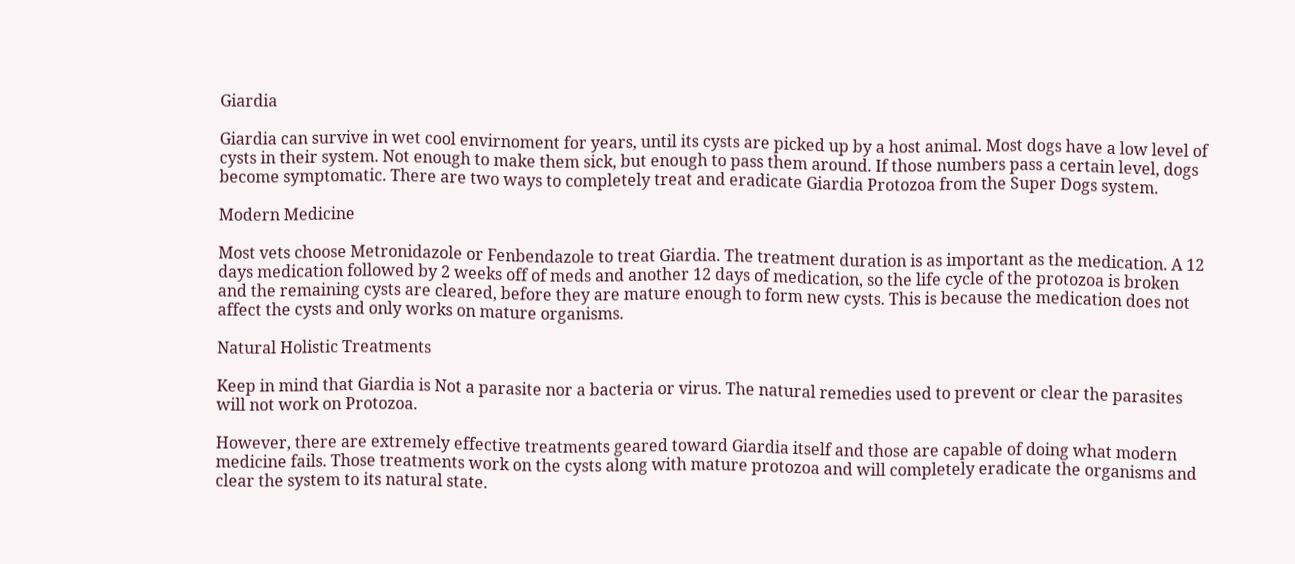Giardia

Giardia can survive in wet cool envirnoment for years, until its cysts are picked up by a host animal. Most dogs have a low level of cysts in their system. Not enough to make them sick, but enough to pass them around. If those numbers pass a certain level, dogs become symptomatic. There are two ways to completely treat and eradicate Giardia Protozoa from the Super Dogs system.

Modern Medicine

Most vets choose Metronidazole or Fenbendazole to treat Giardia. The treatment duration is as important as the medication. A 12 days medication followed by 2 weeks off of meds and another 12 days of medication, so the life cycle of the protozoa is broken and the remaining cysts are cleared, before they are mature enough to form new cysts. This is because the medication does not affect the cysts and only works on mature organisms.

Natural Holistic Treatments

Keep in mind that Giardia is Not a parasite nor a bacteria or virus. The natural remedies used to prevent or clear the parasites will not work on Protozoa.

However, there are extremely effective treatments geared toward Giardia itself and those are capable of doing what modern medicine fails. Those treatments work on the cysts along with mature protozoa and will completely eradicate the organisms and clear the system to its natural state.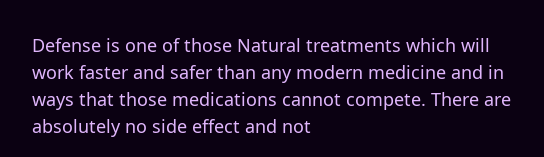Defense is one of those Natural treatments which will work faster and safer than any modern medicine and in ways that those medications cannot compete. There are absolutely no side effect and not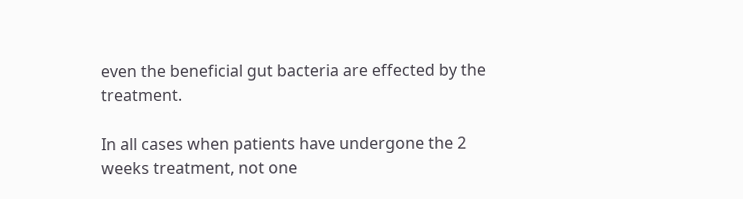even the beneficial gut bacteria are effected by the treatment.

In all cases when patients have undergone the 2 weeks treatment, not one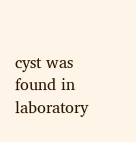cyst was found in laboratory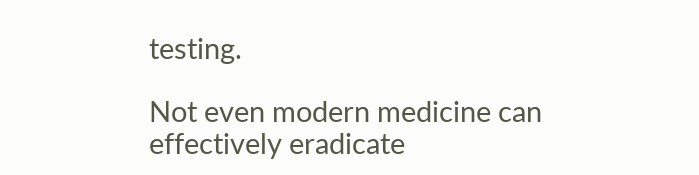testing.

Not even modern medicine can effectively eradicate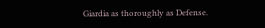Giardia as thoroughly as Defense.